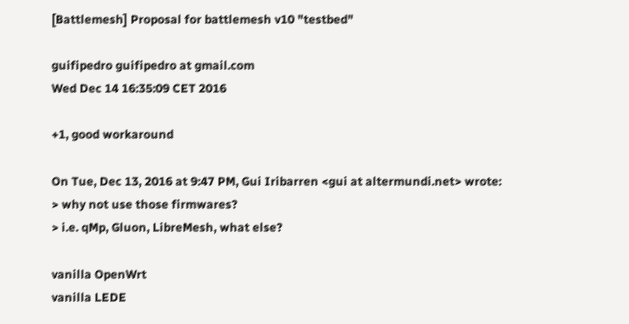[Battlemesh] Proposal for battlemesh v10 "testbed"

guifipedro guifipedro at gmail.com
Wed Dec 14 16:35:09 CET 2016

+1, good workaround

On Tue, Dec 13, 2016 at 9:47 PM, Gui Iribarren <gui at altermundi.net> wrote:
> why not use those firmwares?
> i.e. qMp, Gluon, LibreMesh, what else?

vanilla OpenWrt
vanilla LEDE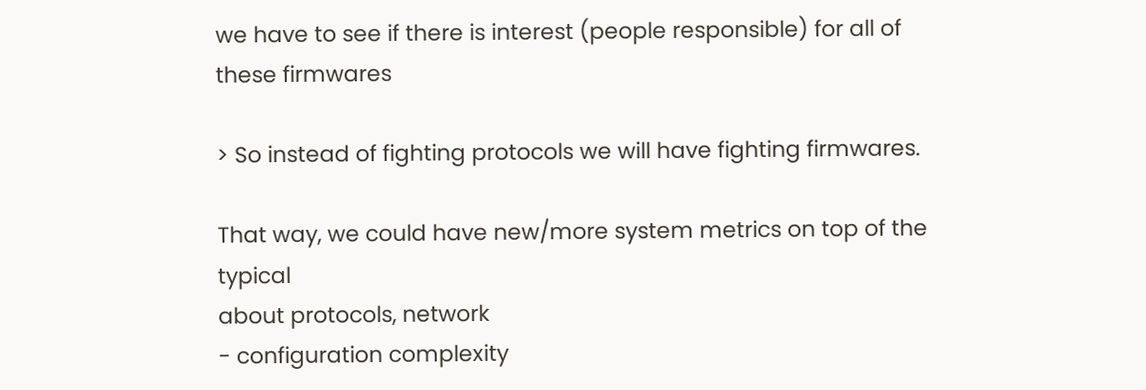we have to see if there is interest (people responsible) for all of
these firmwares

> So instead of fighting protocols we will have fighting firmwares.

That way, we could have new/more system metrics on top of the typical
about protocols, network
- configuration complexity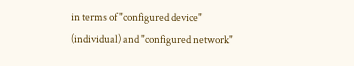in terms of "configured device"
(individual) and "configured network"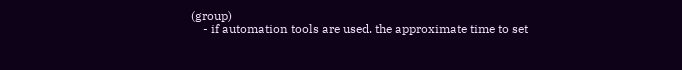(group)
    - if automation tools are used. the approximate time to set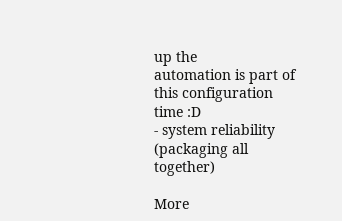up the
automation is part of this configuration time :D
- system reliability (packaging all together)

More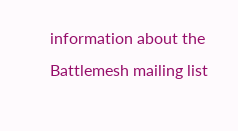information about the Battlemesh mailing list